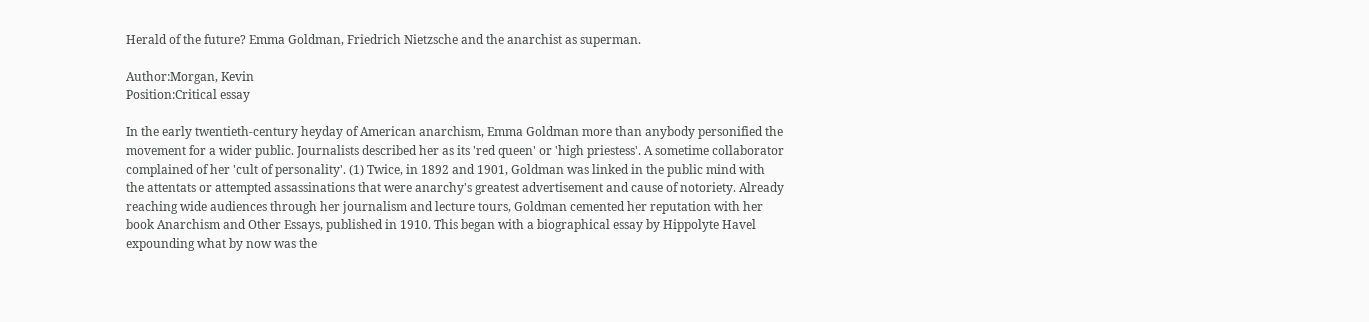Herald of the future? Emma Goldman, Friedrich Nietzsche and the anarchist as superman.

Author:Morgan, Kevin
Position:Critical essay

In the early twentieth-century heyday of American anarchism, Emma Goldman more than anybody personified the movement for a wider public. Journalists described her as its 'red queen' or 'high priestess'. A sometime collaborator complained of her 'cult of personality'. (1) Twice, in 1892 and 1901, Goldman was linked in the public mind with the attentats or attempted assassinations that were anarchy's greatest advertisement and cause of notoriety. Already reaching wide audiences through her journalism and lecture tours, Goldman cemented her reputation with her book Anarchism and Other Essays, published in 1910. This began with a biographical essay by Hippolyte Havel expounding what by now was the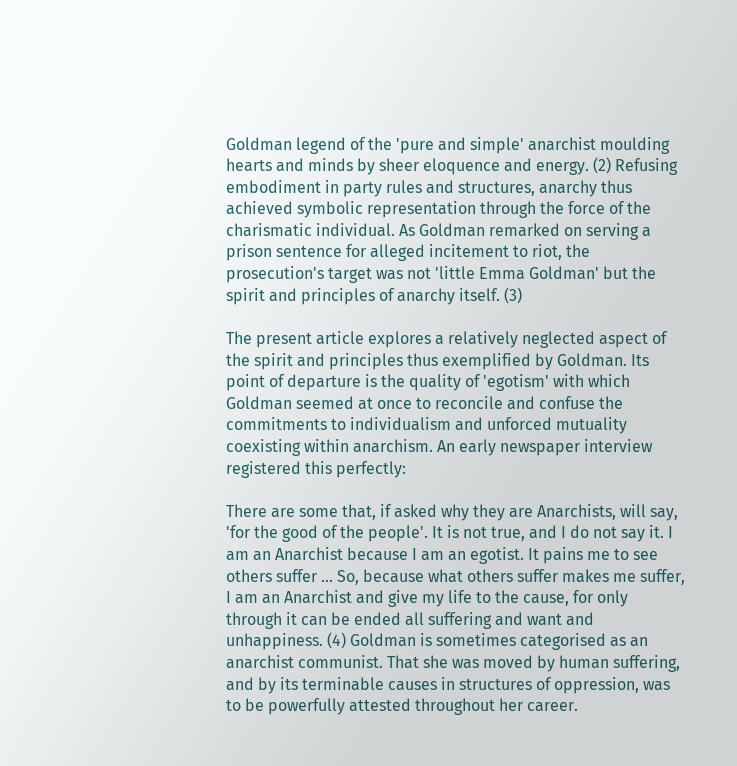Goldman legend of the 'pure and simple' anarchist moulding hearts and minds by sheer eloquence and energy. (2) Refusing embodiment in party rules and structures, anarchy thus achieved symbolic representation through the force of the charismatic individual. As Goldman remarked on serving a prison sentence for alleged incitement to riot, the prosecution's target was not 'little Emma Goldman' but the spirit and principles of anarchy itself. (3)

The present article explores a relatively neglected aspect of the spirit and principles thus exemplified by Goldman. Its point of departure is the quality of 'egotism' with which Goldman seemed at once to reconcile and confuse the commitments to individualism and unforced mutuality coexisting within anarchism. An early newspaper interview registered this perfectly:

There are some that, if asked why they are Anarchists, will say, 'for the good of the people'. It is not true, and I do not say it. I am an Anarchist because I am an egotist. It pains me to see others suffer ... So, because what others suffer makes me suffer, I am an Anarchist and give my life to the cause, for only through it can be ended all suffering and want and unhappiness. (4) Goldman is sometimes categorised as an anarchist communist. That she was moved by human suffering, and by its terminable causes in structures of oppression, was to be powerfully attested throughout her career.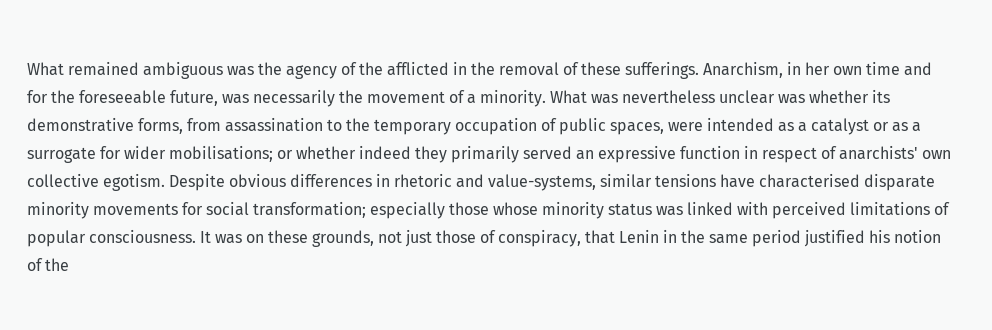What remained ambiguous was the agency of the afflicted in the removal of these sufferings. Anarchism, in her own time and for the foreseeable future, was necessarily the movement of a minority. What was nevertheless unclear was whether its demonstrative forms, from assassination to the temporary occupation of public spaces, were intended as a catalyst or as a surrogate for wider mobilisations; or whether indeed they primarily served an expressive function in respect of anarchists' own collective egotism. Despite obvious differences in rhetoric and value-systems, similar tensions have characterised disparate minority movements for social transformation; especially those whose minority status was linked with perceived limitations of popular consciousness. It was on these grounds, not just those of conspiracy, that Lenin in the same period justified his notion of the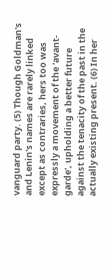vanguard party. (5) Though Goldman's and Lenin's names are rarely linked except as contraries, hers too was expressly a movement of the 'avant-garde', upholding a better future against the tenacity of the past in the actually existing present. (6) In her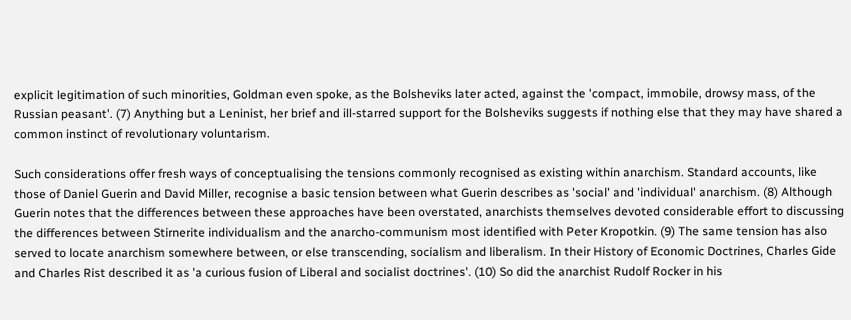explicit legitimation of such minorities, Goldman even spoke, as the Bolsheviks later acted, against the 'compact, immobile, drowsy mass, of the Russian peasant'. (7) Anything but a Leninist, her brief and ill-starred support for the Bolsheviks suggests if nothing else that they may have shared a common instinct of revolutionary voluntarism.

Such considerations offer fresh ways of conceptualising the tensions commonly recognised as existing within anarchism. Standard accounts, like those of Daniel Guerin and David Miller, recognise a basic tension between what Guerin describes as 'social' and 'individual' anarchism. (8) Although Guerin notes that the differences between these approaches have been overstated, anarchists themselves devoted considerable effort to discussing the differences between Stirnerite individualism and the anarcho-communism most identified with Peter Kropotkin. (9) The same tension has also served to locate anarchism somewhere between, or else transcending, socialism and liberalism. In their History of Economic Doctrines, Charles Gide and Charles Rist described it as 'a curious fusion of Liberal and socialist doctrines'. (10) So did the anarchist Rudolf Rocker in his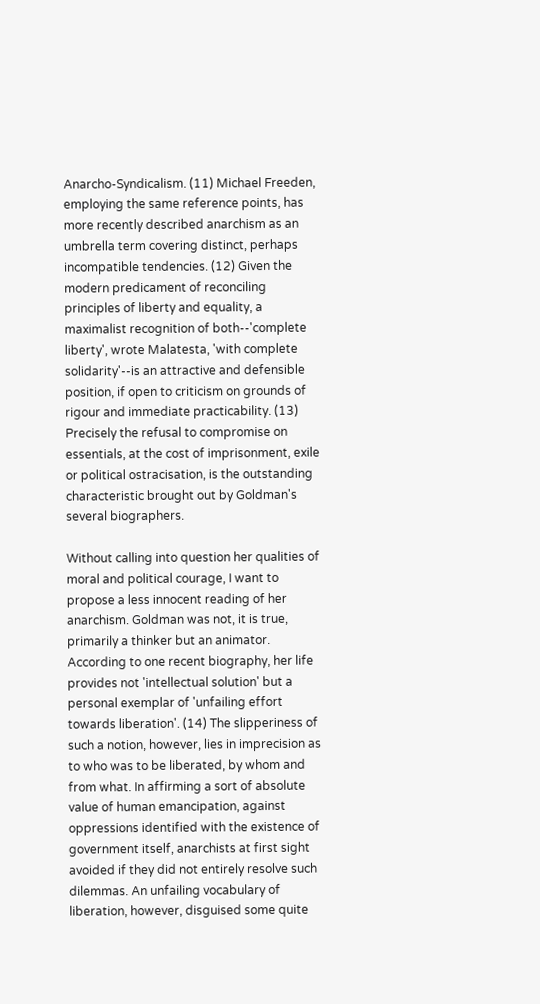Anarcho-Syndicalism. (11) Michael Freeden, employing the same reference points, has more recently described anarchism as an umbrella term covering distinct, perhaps incompatible tendencies. (12) Given the modern predicament of reconciling principles of liberty and equality, a maximalist recognition of both--'complete liberty', wrote Malatesta, 'with complete solidarity'--is an attractive and defensible position, if open to criticism on grounds of rigour and immediate practicability. (13) Precisely the refusal to compromise on essentials, at the cost of imprisonment, exile or political ostracisation, is the outstanding characteristic brought out by Goldman's several biographers.

Without calling into question her qualities of moral and political courage, I want to propose a less innocent reading of her anarchism. Goldman was not, it is true, primarily a thinker but an animator. According to one recent biography, her life provides not 'intellectual solution' but a personal exemplar of 'unfailing effort towards liberation'. (14) The slipperiness of such a notion, however, lies in imprecision as to who was to be liberated, by whom and from what. In affirming a sort of absolute value of human emancipation, against oppressions identified with the existence of government itself, anarchists at first sight avoided if they did not entirely resolve such dilemmas. An unfailing vocabulary of liberation, however, disguised some quite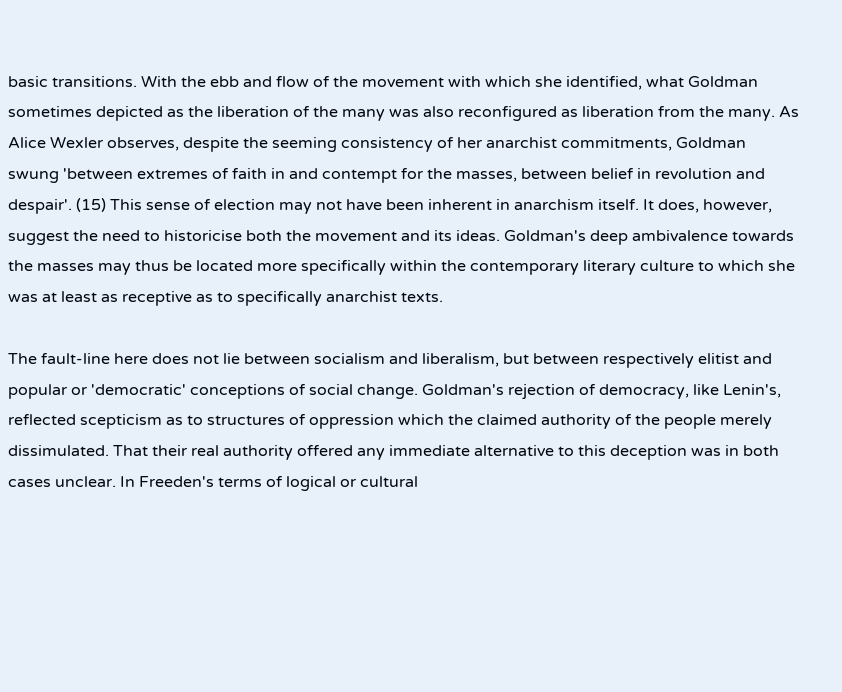basic transitions. With the ebb and flow of the movement with which she identified, what Goldman sometimes depicted as the liberation of the many was also reconfigured as liberation from the many. As Alice Wexler observes, despite the seeming consistency of her anarchist commitments, Goldman swung 'between extremes of faith in and contempt for the masses, between belief in revolution and despair'. (15) This sense of election may not have been inherent in anarchism itself. It does, however, suggest the need to historicise both the movement and its ideas. Goldman's deep ambivalence towards the masses may thus be located more specifically within the contemporary literary culture to which she was at least as receptive as to specifically anarchist texts.

The fault-line here does not lie between socialism and liberalism, but between respectively elitist and popular or 'democratic' conceptions of social change. Goldman's rejection of democracy, like Lenin's, reflected scepticism as to structures of oppression which the claimed authority of the people merely dissimulated. That their real authority offered any immediate alternative to this deception was in both cases unclear. In Freeden's terms of logical or cultural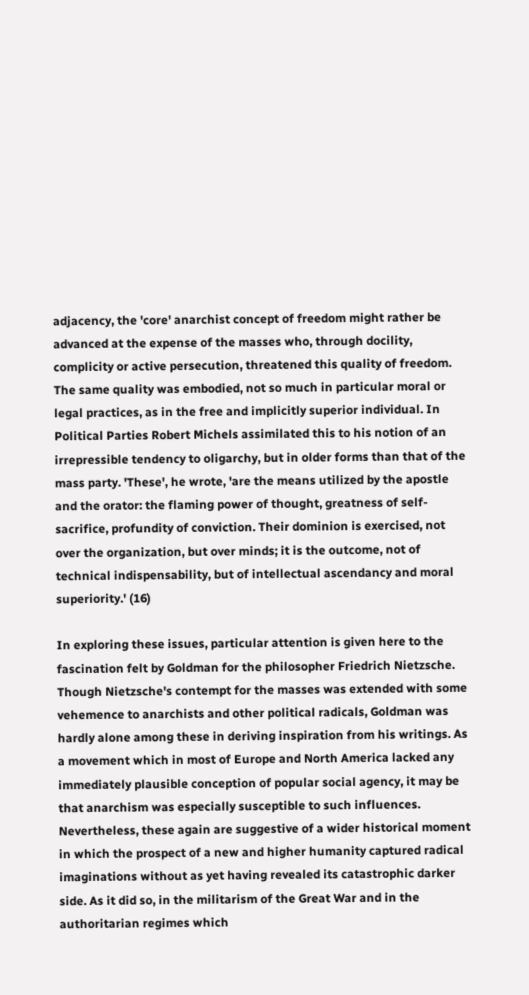adjacency, the 'core' anarchist concept of freedom might rather be advanced at the expense of the masses who, through docility, complicity or active persecution, threatened this quality of freedom. The same quality was embodied, not so much in particular moral or legal practices, as in the free and implicitly superior individual. In Political Parties Robert Michels assimilated this to his notion of an irrepressible tendency to oligarchy, but in older forms than that of the mass party. 'These', he wrote, 'are the means utilized by the apostle and the orator: the flaming power of thought, greatness of self-sacrifice, profundity of conviction. Their dominion is exercised, not over the organization, but over minds; it is the outcome, not of technical indispensability, but of intellectual ascendancy and moral superiority.' (16)

In exploring these issues, particular attention is given here to the fascination felt by Goldman for the philosopher Friedrich Nietzsche. Though Nietzsche's contempt for the masses was extended with some vehemence to anarchists and other political radicals, Goldman was hardly alone among these in deriving inspiration from his writings. As a movement which in most of Europe and North America lacked any immediately plausible conception of popular social agency, it may be that anarchism was especially susceptible to such influences. Nevertheless, these again are suggestive of a wider historical moment in which the prospect of a new and higher humanity captured radical imaginations without as yet having revealed its catastrophic darker side. As it did so, in the militarism of the Great War and in the authoritarian regimes which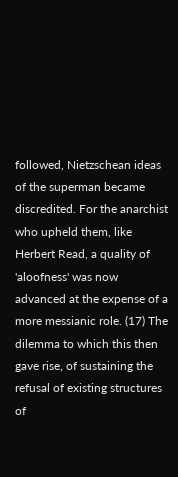followed, Nietzschean ideas of the superman became discredited. For the anarchist who upheld them, like Herbert Read, a quality of 'aloofness' was now advanced at the expense of a more messianic role. (17) The dilemma to which this then gave rise, of sustaining the refusal of existing structures of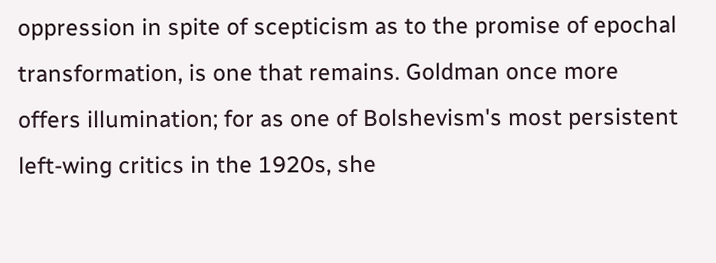oppression in spite of scepticism as to the promise of epochal transformation, is one that remains. Goldman once more offers illumination; for as one of Bolshevism's most persistent left-wing critics in the 1920s, she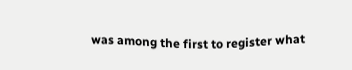was among the first to register what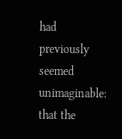had previously seemed unimaginable: that the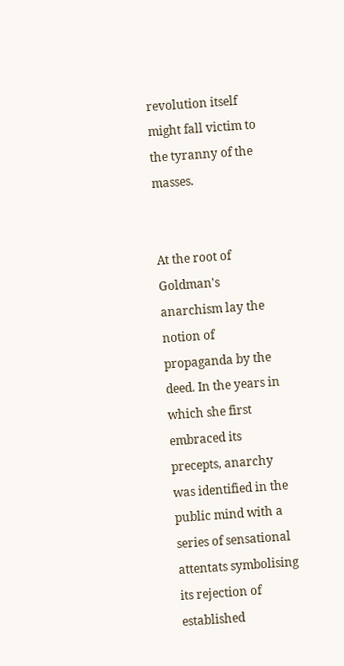revolution itself might fall victim to the tyranny of the masses.


At the root of Goldman's anarchism lay the notion of propaganda by the deed. In the years in which she first embraced its precepts, anarchy was identified in the public mind with a series of sensational attentats symbolising its rejection of established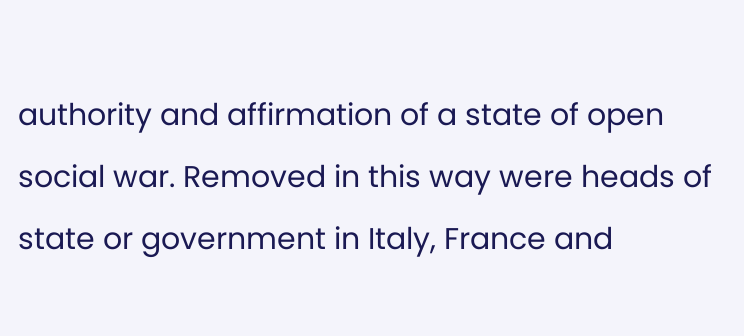authority and affirmation of a state of open social war. Removed in this way were heads of state or government in Italy, France and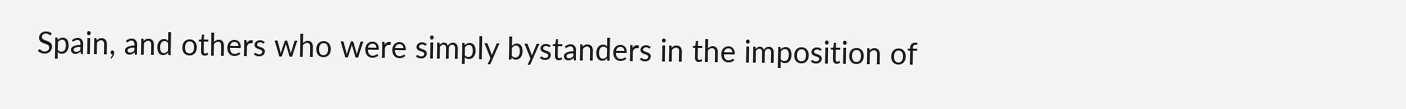Spain, and others who were simply bystanders in the imposition of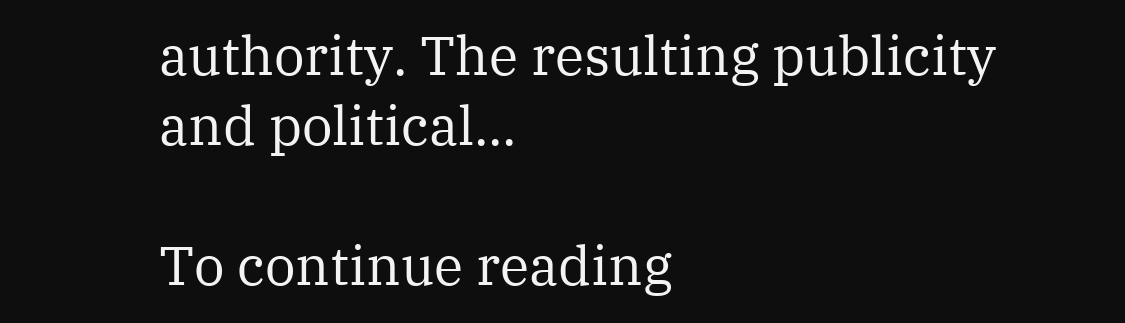authority. The resulting publicity and political...

To continue reading